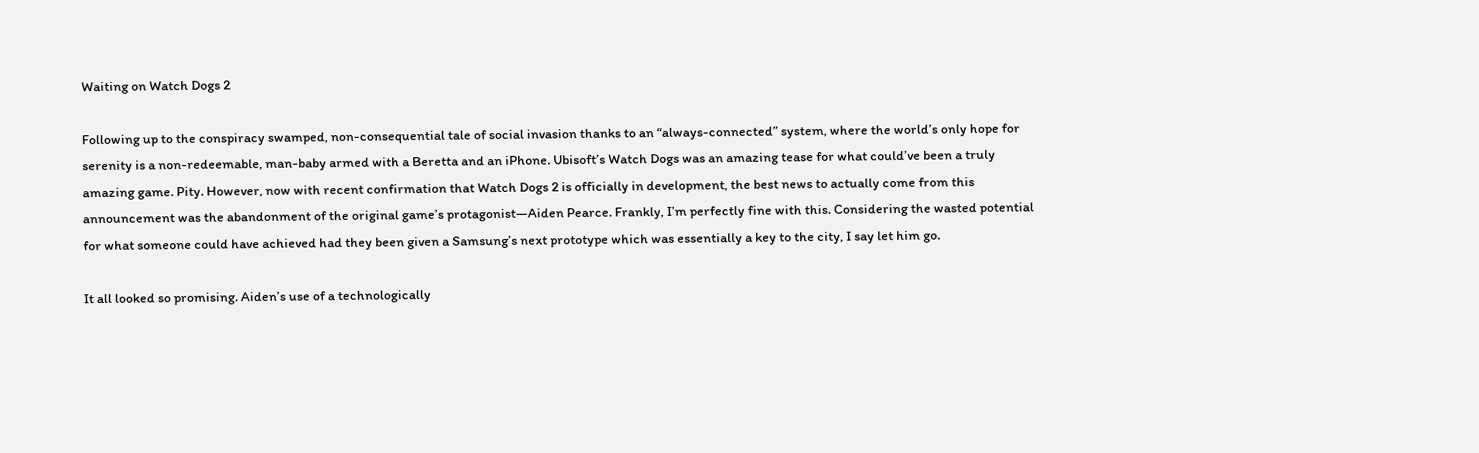Waiting on Watch Dogs 2

Following up to the conspiracy swamped, non-consequential tale of social invasion thanks to an “always-connected” system, where the world’s only hope for serenity is a non-redeemable, man-baby armed with a Beretta and an iPhone. Ubisoft’s Watch Dogs was an amazing tease for what could’ve been a truly amazing game. Pity. However, now with recent confirmation that Watch Dogs 2 is officially in development, the best news to actually come from this announcement was the abandonment of the original game’s protagonist—Aiden Pearce. Frankly, I’m perfectly fine with this. Considering the wasted potential for what someone could have achieved had they been given a Samsung’s next prototype which was essentially a key to the city, I say let him go.

It all looked so promising. Aiden’s use of a technologically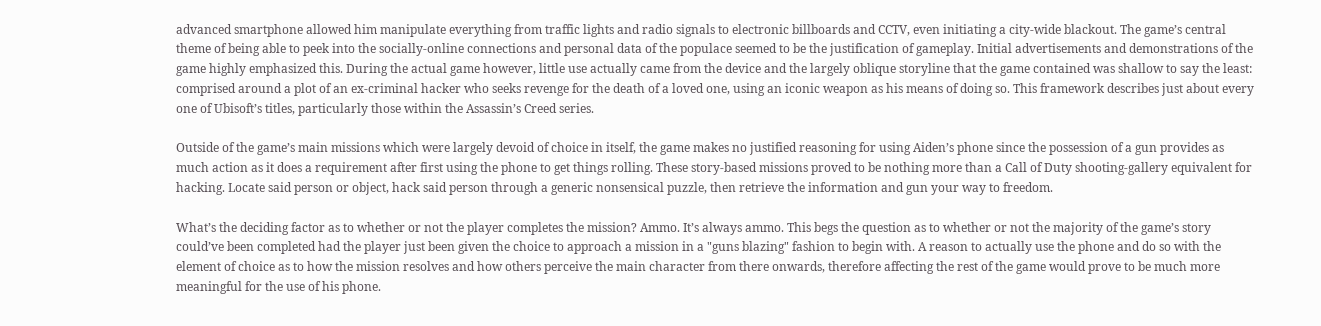advanced smartphone allowed him manipulate everything from traffic lights and radio signals to electronic billboards and CCTV, even initiating a city-wide blackout. The game’s central theme of being able to peek into the socially-online connections and personal data of the populace seemed to be the justification of gameplay. Initial advertisements and demonstrations of the game highly emphasized this. During the actual game however, little use actually came from the device and the largely oblique storyline that the game contained was shallow to say the least: comprised around a plot of an ex-criminal hacker who seeks revenge for the death of a loved one, using an iconic weapon as his means of doing so. This framework describes just about every one of Ubisoft’s titles, particularly those within the Assassin’s Creed series.

Outside of the game’s main missions which were largely devoid of choice in itself, the game makes no justified reasoning for using Aiden’s phone since the possession of a gun provides as much action as it does a requirement after first using the phone to get things rolling. These story-based missions proved to be nothing more than a Call of Duty shooting-gallery equivalent for hacking. Locate said person or object, hack said person through a generic nonsensical puzzle, then retrieve the information and gun your way to freedom.

What’s the deciding factor as to whether or not the player completes the mission? Ammo. It’s always ammo. This begs the question as to whether or not the majority of the game’s story could’ve been completed had the player just been given the choice to approach a mission in a "guns blazing" fashion to begin with. A reason to actually use the phone and do so with the element of choice as to how the mission resolves and how others perceive the main character from there onwards, therefore affecting the rest of the game would prove to be much more meaningful for the use of his phone.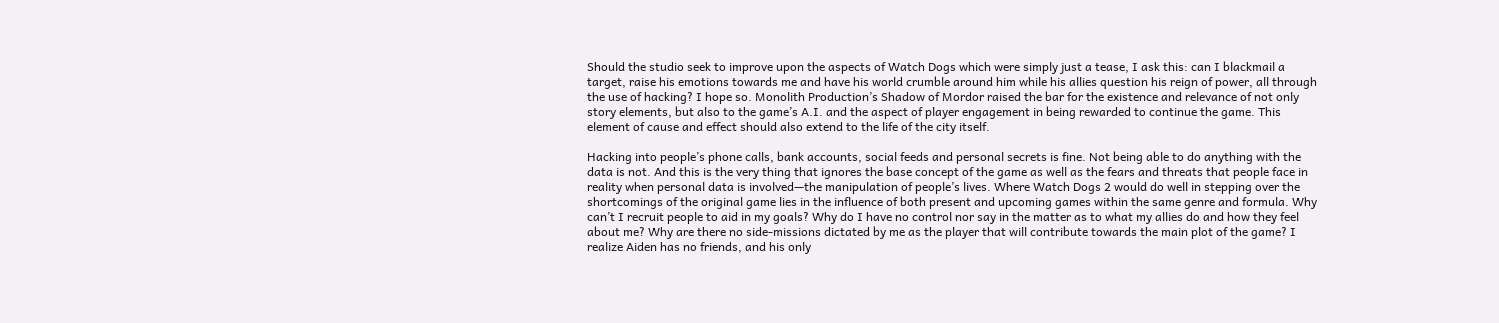Should the studio seek to improve upon the aspects of Watch Dogs which were simply just a tease, I ask this: can I blackmail a target, raise his emotions towards me and have his world crumble around him while his allies question his reign of power, all through the use of hacking? I hope so. Monolith Production’s Shadow of Mordor raised the bar for the existence and relevance of not only story elements, but also to the game’s A.I. and the aspect of player engagement in being rewarded to continue the game. This element of cause and effect should also extend to the life of the city itself.

Hacking into people’s phone calls, bank accounts, social feeds and personal secrets is fine. Not being able to do anything with the data is not. And this is the very thing that ignores the base concept of the game as well as the fears and threats that people face in reality when personal data is involved—the manipulation of people’s lives. Where Watch Dogs 2 would do well in stepping over the shortcomings of the original game lies in the influence of both present and upcoming games within the same genre and formula. Why can’t I recruit people to aid in my goals? Why do I have no control nor say in the matter as to what my allies do and how they feel about me? Why are there no side-missions dictated by me as the player that will contribute towards the main plot of the game? I realize Aiden has no friends, and his only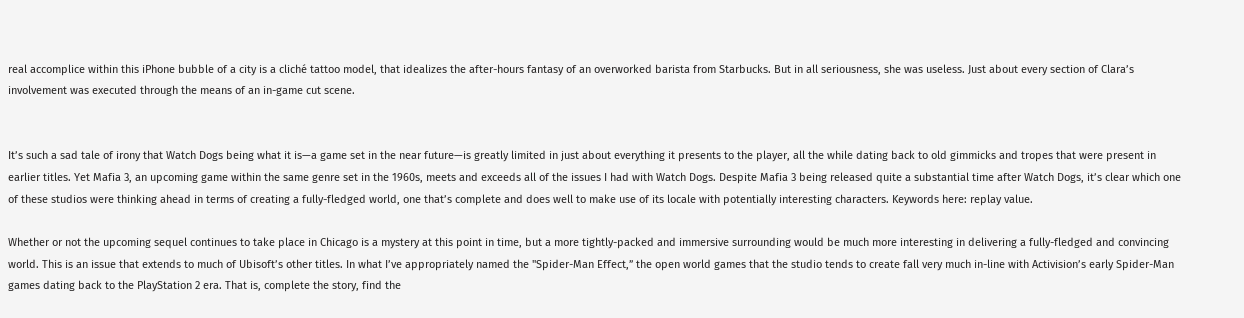real accomplice within this iPhone bubble of a city is a cliché tattoo model, that idealizes the after-hours fantasy of an overworked barista from Starbucks. But in all seriousness, she was useless. Just about every section of Clara’s involvement was executed through the means of an in-game cut scene.


It’s such a sad tale of irony that Watch Dogs being what it is—a game set in the near future—is greatly limited in just about everything it presents to the player, all the while dating back to old gimmicks and tropes that were present in earlier titles. Yet Mafia 3, an upcoming game within the same genre set in the 1960s, meets and exceeds all of the issues I had with Watch Dogs. Despite Mafia 3 being released quite a substantial time after Watch Dogs, it’s clear which one of these studios were thinking ahead in terms of creating a fully-fledged world, one that’s complete and does well to make use of its locale with potentially interesting characters. Keywords here: replay value.

Whether or not the upcoming sequel continues to take place in Chicago is a mystery at this point in time, but a more tightly-packed and immersive surrounding would be much more interesting in delivering a fully-fledged and convincing world. This is an issue that extends to much of Ubisoft’s other titles. In what I’ve appropriately named the "Spider-Man Effect,” the open world games that the studio tends to create fall very much in-line with Activision’s early Spider-Man games dating back to the PlayStation 2 era. That is, complete the story, find the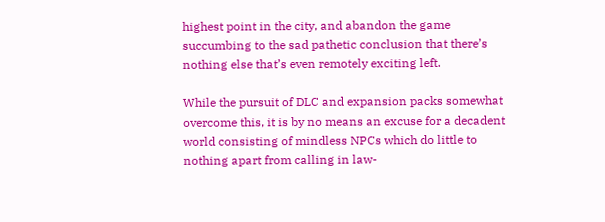highest point in the city, and abandon the game succumbing to the sad pathetic conclusion that there’s nothing else that’s even remotely exciting left.

While the pursuit of DLC and expansion packs somewhat overcome this, it is by no means an excuse for a decadent world consisting of mindless NPCs which do little to nothing apart from calling in law-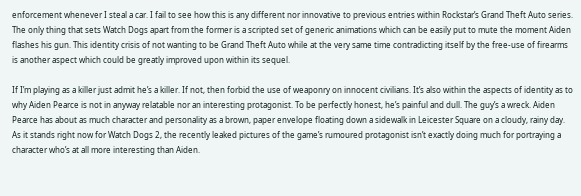enforcement whenever I steal a car. I fail to see how this is any different nor innovative to previous entries within Rockstar’s Grand Theft Auto series. The only thing that sets Watch Dogs apart from the former is a scripted set of generic animations which can be easily put to mute the moment Aiden flashes his gun. This identity crisis of not wanting to be Grand Theft Auto while at the very same time contradicting itself by the free-use of firearms is another aspect which could be greatly improved upon within its sequel.

If I’m playing as a killer just admit he’s a killer. If not, then forbid the use of weaponry on innocent civilians. It’s also within the aspects of identity as to why Aiden Pearce is not in anyway relatable nor an interesting protagonist. To be perfectly honest, he’s painful and dull. The guy’s a wreck. Aiden Pearce has about as much character and personality as a brown, paper envelope floating down a sidewalk in Leicester Square on a cloudy, rainy day. As it stands right now for Watch Dogs 2, the recently leaked pictures of the game’s rumoured protagonist isn’t exactly doing much for portraying a character who’s at all more interesting than Aiden.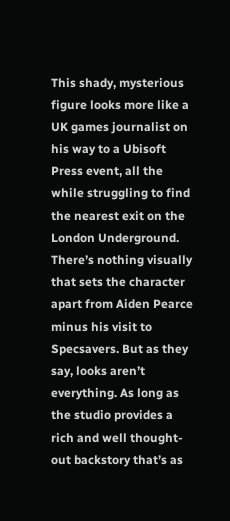This shady, mysterious figure looks more like a UK games journalist on his way to a Ubisoft Press event, all the while struggling to find the nearest exit on the London Underground. There’s nothing visually that sets the character apart from Aiden Pearce minus his visit to Specsavers. But as they say, looks aren’t everything. As long as the studio provides a rich and well thought-out backstory that’s as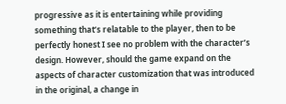progressive as it is entertaining while providing something that’s relatable to the player, then to be perfectly honest I see no problem with the character’s design. However, should the game expand on the aspects of character customization that was introduced in the original, a change in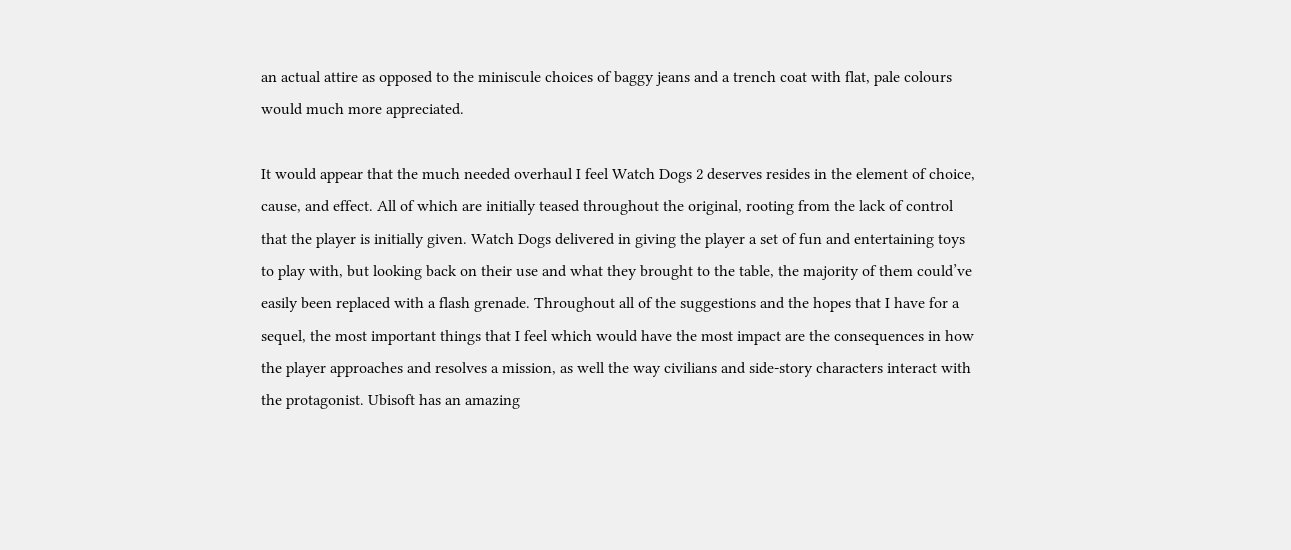an actual attire as opposed to the miniscule choices of baggy jeans and a trench coat with flat, pale colours would much more appreciated.

It would appear that the much needed overhaul I feel Watch Dogs 2 deserves resides in the element of choice, cause, and effect. All of which are initially teased throughout the original, rooting from the lack of control that the player is initially given. Watch Dogs delivered in giving the player a set of fun and entertaining toys to play with, but looking back on their use and what they brought to the table, the majority of them could’ve easily been replaced with a flash grenade. Throughout all of the suggestions and the hopes that I have for a sequel, the most important things that I feel which would have the most impact are the consequences in how the player approaches and resolves a mission, as well the way civilians and side-story characters interact with the protagonist. Ubisoft has an amazing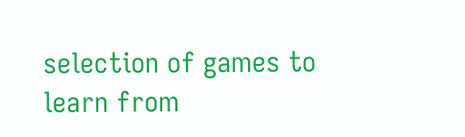selection of games to learn from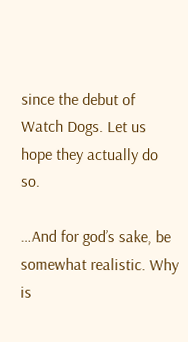since the debut of Watch Dogs. Let us hope they actually do so.

…And for god’s sake, be somewhat realistic. Why is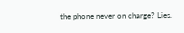the phone never on charge? Lies.